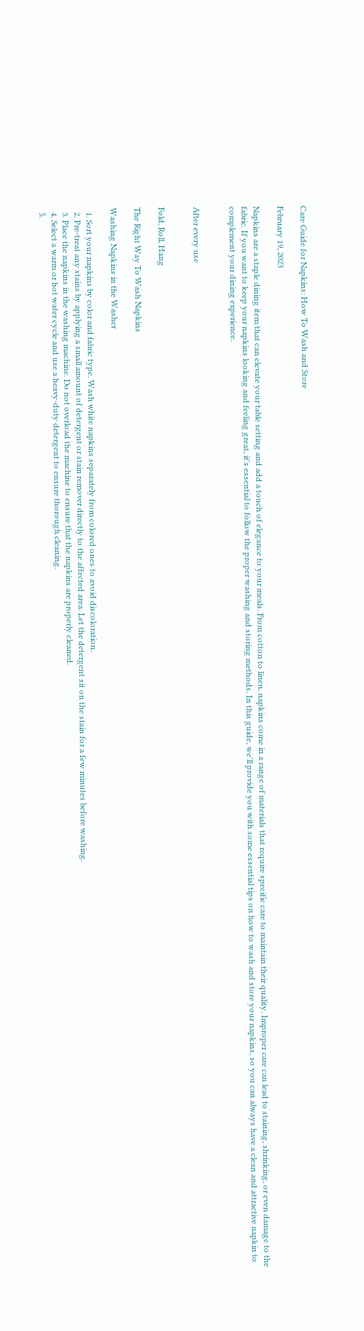Care Guide for Napkins: How To Wash and Store

February 19, 2023

Napkins are a staple dining item that can elevate your table setting and add a touch of elegance to your meals. From cotton to linen, napkins come in a range of materials that require specific care to maintain their quality. Improper care can lead to staining, shrinking, or even damage to the fabric. If you want to keep your napkins looking and feeling great, it's essential to follow the proper washing and storing methods. In this guide, we'll provide you with some essential tips on how to wash and store your napkins, so you can always have a clean and attractive napkin to complement your dining experience.


After every use


Fold, Roll, Hang

The Right Way To Wash Napkins

Washing Napkins in the Washer

  1. Sort your napkins by color and fabric type. Wash white napkins separately from colored ones to avoid discoloration.
  2. Pre-treat any stains by applying a small amount of detergent or stain remover directly to the affected area. Let the detergent sit on the stain for a few minutes before washing.
  3. Place the napkins in the washing machine. Do not overload the machine to ensure that the napkins are properly cleaned.
  4. Select a warm or hot water cycle and use a heavy-duty detergent to ensure thorough cleaning.
  5.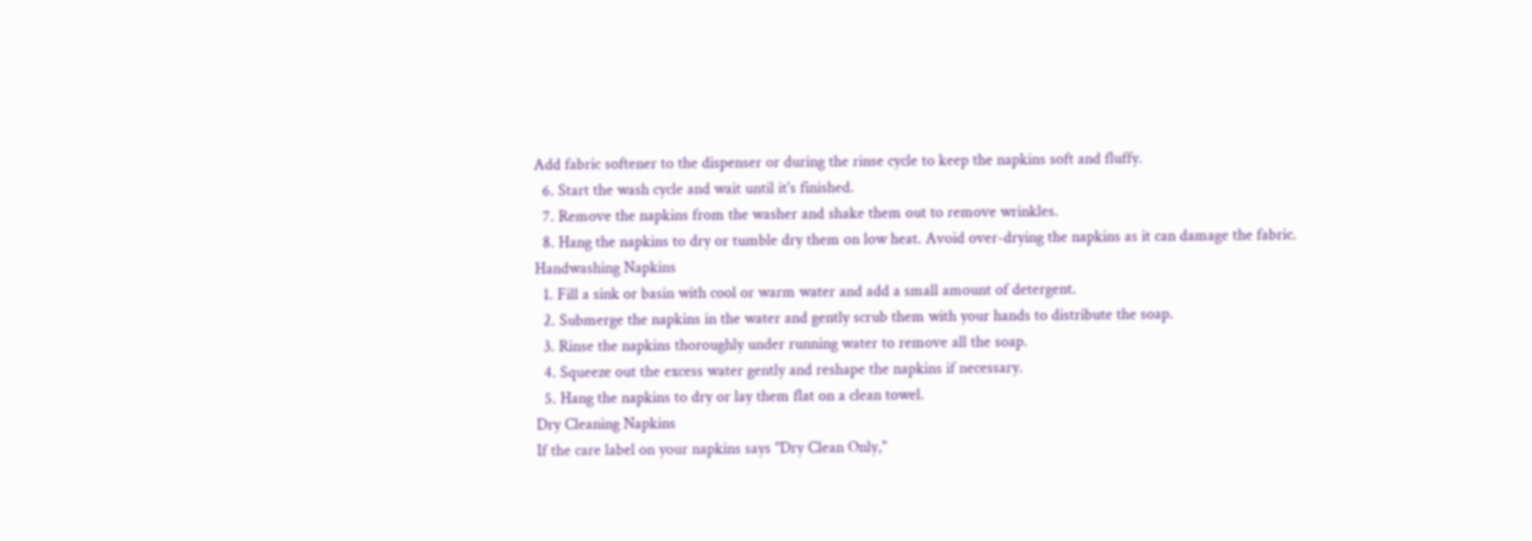Add fabric softener to the dispenser or during the rinse cycle to keep the napkins soft and fluffy.
  6. Start the wash cycle and wait until it's finished.
  7. Remove the napkins from the washer and shake them out to remove wrinkles.
  8. Hang the napkins to dry or tumble dry them on low heat. Avoid over-drying the napkins as it can damage the fabric.
Handwashing Napkins
  1. Fill a sink or basin with cool or warm water and add a small amount of detergent.
  2. Submerge the napkins in the water and gently scrub them with your hands to distribute the soap.
  3. Rinse the napkins thoroughly under running water to remove all the soap.
  4. Squeeze out the excess water gently and reshape the napkins if necessary.
  5. Hang the napkins to dry or lay them flat on a clean towel.
Dry Cleaning Napkins
If the care label on your napkins says "Dry Clean Only,"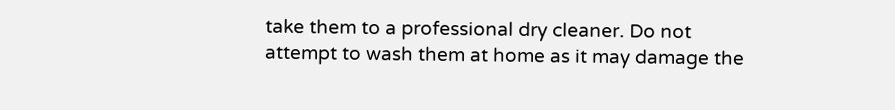take them to a professional dry cleaner. Do not attempt to wash them at home as it may damage the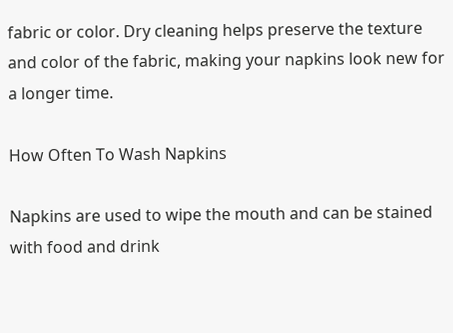fabric or color. Dry cleaning helps preserve the texture and color of the fabric, making your napkins look new for a longer time.

How Often To Wash Napkins

Napkins are used to wipe the mouth and can be stained with food and drink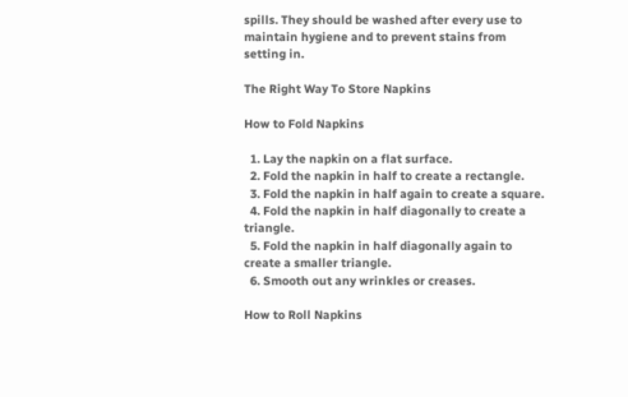spills. They should be washed after every use to maintain hygiene and to prevent stains from setting in.

The Right Way To Store Napkins

How to Fold Napkins

  1. Lay the napkin on a flat surface.
  2. Fold the napkin in half to create a rectangle.
  3. Fold the napkin in half again to create a square.
  4. Fold the napkin in half diagonally to create a triangle.
  5. Fold the napkin in half diagonally again to create a smaller triangle.
  6. Smooth out any wrinkles or creases.

How to Roll Napkins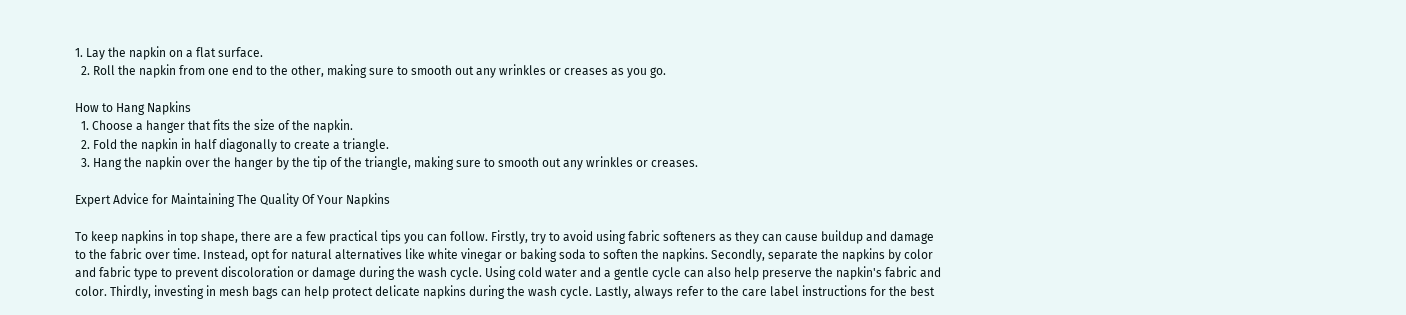1. Lay the napkin on a flat surface.
  2. Roll the napkin from one end to the other, making sure to smooth out any wrinkles or creases as you go.

How to Hang Napkins
  1. Choose a hanger that fits the size of the napkin.
  2. Fold the napkin in half diagonally to create a triangle.
  3. Hang the napkin over the hanger by the tip of the triangle, making sure to smooth out any wrinkles or creases.

Expert Advice for Maintaining The Quality Of Your Napkins

To keep napkins in top shape, there are a few practical tips you can follow. Firstly, try to avoid using fabric softeners as they can cause buildup and damage to the fabric over time. Instead, opt for natural alternatives like white vinegar or baking soda to soften the napkins. Secondly, separate the napkins by color and fabric type to prevent discoloration or damage during the wash cycle. Using cold water and a gentle cycle can also help preserve the napkin's fabric and color. Thirdly, investing in mesh bags can help protect delicate napkins during the wash cycle. Lastly, always refer to the care label instructions for the best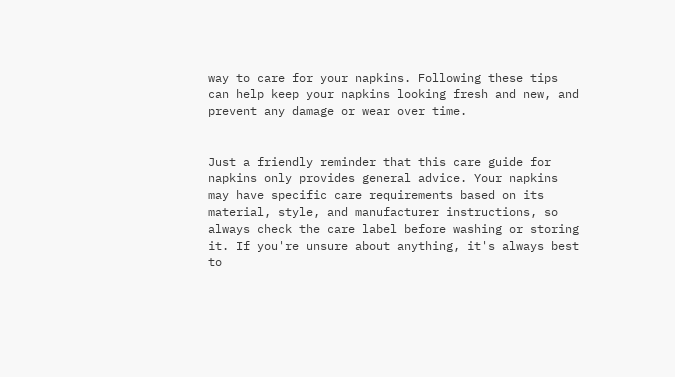way to care for your napkins. Following these tips can help keep your napkins looking fresh and new, and prevent any damage or wear over time.


Just a friendly reminder that this care guide for napkins only provides general advice. Your napkins may have specific care requirements based on its material, style, and manufacturer instructions, so always check the care label before washing or storing it. If you're unsure about anything, it's always best to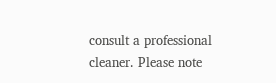consult a professional cleaner. Please note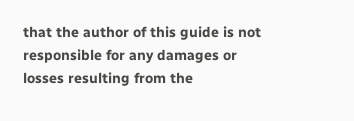that the author of this guide is not responsible for any damages or losses resulting from the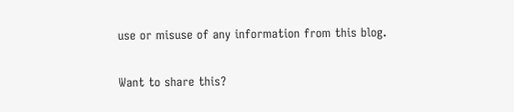use or misuse of any information from this blog.

Want to share this?